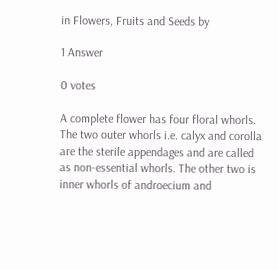in Flowers, Fruits and Seeds by

1 Answer

0 votes

A complete flower has four floral whorls. The two outer whorls i.e. calyx and corolla are the sterile appendages and are called as non-essential whorls. The other two is inner whorls of androecium and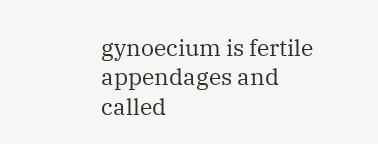gynoecium is fertile appendages and called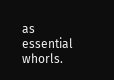as essential whorls.